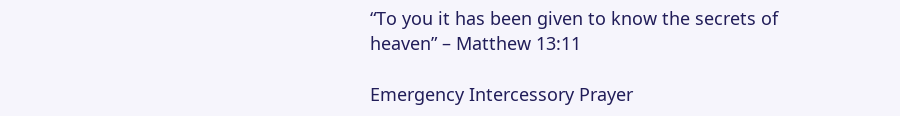“To you it has been given to know the secrets of heaven” – Matthew 13:11

Emergency Intercessory Prayer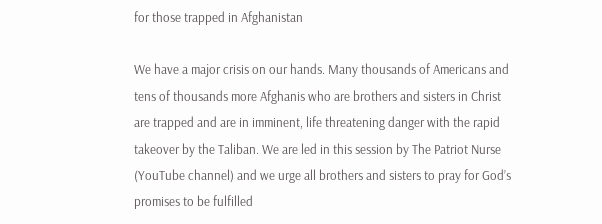for those trapped in Afghanistan

We have a major crisis on our hands. Many thousands of Americans and tens of thousands more Afghanis who are brothers and sisters in Christ are trapped and are in imminent, life threatening danger with the rapid takeover by the Taliban. We are led in this session by The Patriot Nurse (YouTube channel) and we urge all brothers and sisters to pray for God’s promises to be fulfilled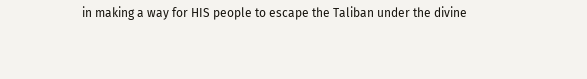in making a way for HIS people to escape the Taliban under the divine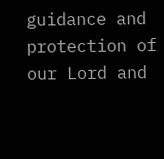guidance and protection of our Lord and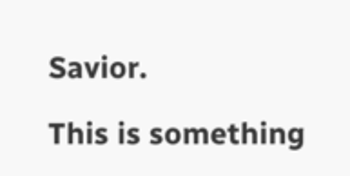Savior.

This is something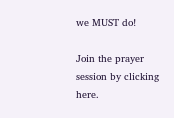we MUST do!

Join the prayer session by clicking here.